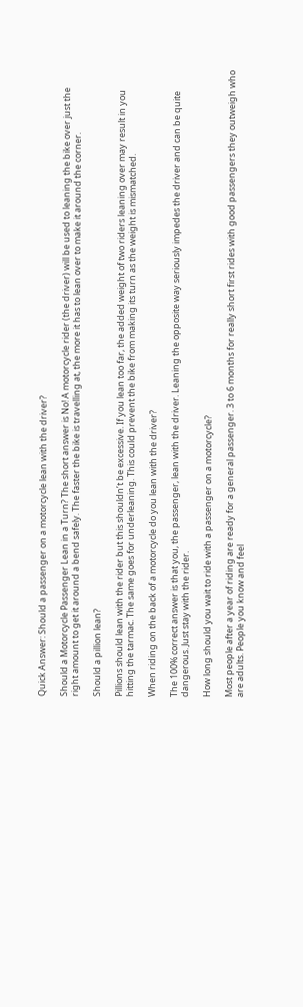Quick Answer: Should a passenger on a motorcycle lean with the driver?

Should a Motorcycle Passenger Lean in a Turn? The short answer is No! A motorcycle rider (the driver) will be used to leaning the bike over just the right amount to get it around a bend safely. The faster the bike is travelling at, the more it has to lean over to make it around the corner.

Should a pillion lean?

Pillions should lean with the rider but this shouldn’t be excessive. If you lean too far, the added weight of two riders leaning over may result in you hitting the tarmac. The same goes for underleaning. This could prevent the bike from making its turn as the weight is mismatched.

When riding on the back of a motorcycle do you lean with the driver?

The 100% correct answer is that you, the passenger, lean with the driver. Leaning the opposite way seriously impedes the driver and can be quite dangerous. Just stay with the rider.

How long should you wait to ride with a passenger on a motorcycle?

Most people after a year of riding are ready for a general passenger. 3 to 6 months for really short first rides with good passengers they outweigh who are adults. People you know and feel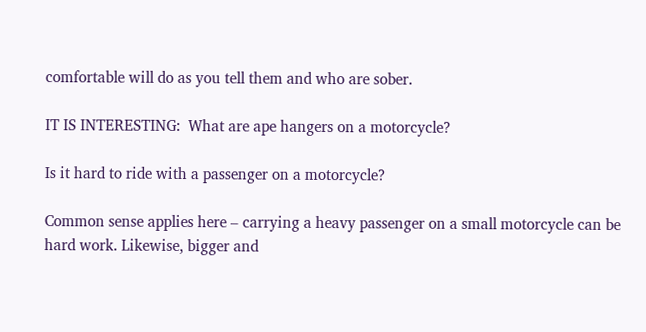comfortable will do as you tell them and who are sober.

IT IS INTERESTING:  What are ape hangers on a motorcycle?

Is it hard to ride with a passenger on a motorcycle?

Common sense applies here – carrying a heavy passenger on a small motorcycle can be hard work. Likewise, bigger and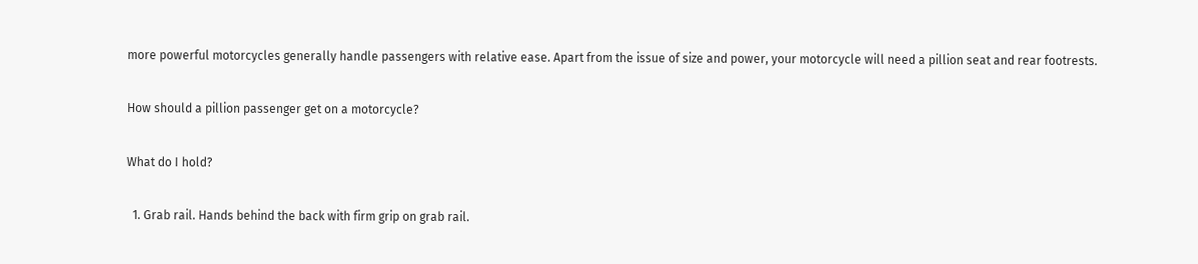more powerful motorcycles generally handle passengers with relative ease. Apart from the issue of size and power, your motorcycle will need a pillion seat and rear footrests.

How should a pillion passenger get on a motorcycle?

What do I hold?

  1. Grab rail. Hands behind the back with firm grip on grab rail.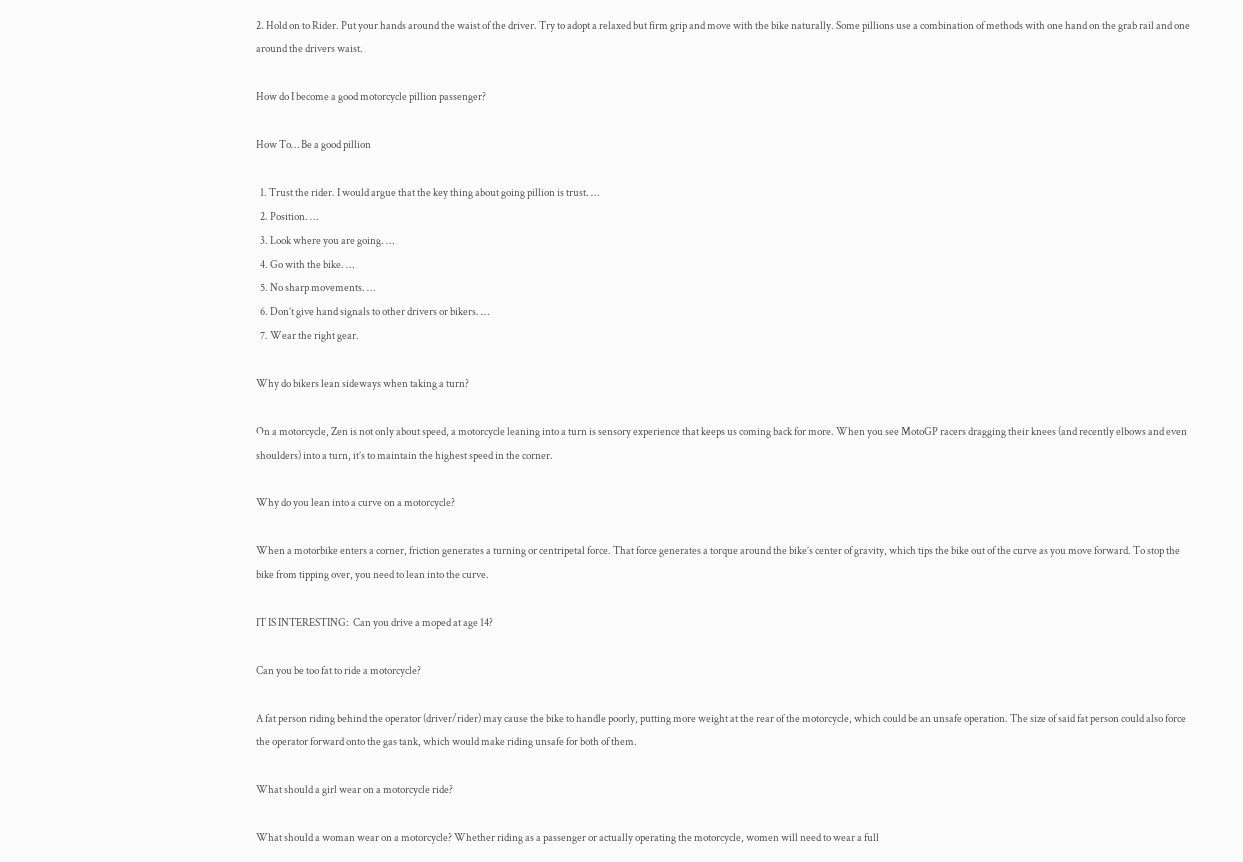2. Hold on to Rider. Put your hands around the waist of the driver. Try to adopt a relaxed but firm grip and move with the bike naturally. Some pillions use a combination of methods with one hand on the grab rail and one around the drivers waist.

How do I become a good motorcycle pillion passenger?

How To… Be a good pillion

  1. Trust the rider. I would argue that the key thing about going pillion is trust. …
  2. Position. …
  3. Look where you are going. …
  4. Go with the bike. …
  5. No sharp movements. …
  6. Don’t give hand signals to other drivers or bikers. …
  7. Wear the right gear.

Why do bikers lean sideways when taking a turn?

On a motorcycle, Zen is not only about speed, a motorcycle leaning into a turn is sensory experience that keeps us coming back for more. When you see MotoGP racers dragging their knees (and recently elbows and even shoulders) into a turn, it’s to maintain the highest speed in the corner.

Why do you lean into a curve on a motorcycle?

When a motorbike enters a corner, friction generates a turning or centripetal force. That force generates a torque around the bike’s center of gravity, which tips the bike out of the curve as you move forward. To stop the bike from tipping over, you need to lean into the curve.

IT IS INTERESTING:  Can you drive a moped at age 14?

Can you be too fat to ride a motorcycle?

A fat person riding behind the operator (driver/rider) may cause the bike to handle poorly, putting more weight at the rear of the motorcycle, which could be an unsafe operation. The size of said fat person could also force the operator forward onto the gas tank, which would make riding unsafe for both of them.

What should a girl wear on a motorcycle ride?

What should a woman wear on a motorcycle? Whether riding as a passenger or actually operating the motorcycle, women will need to wear a full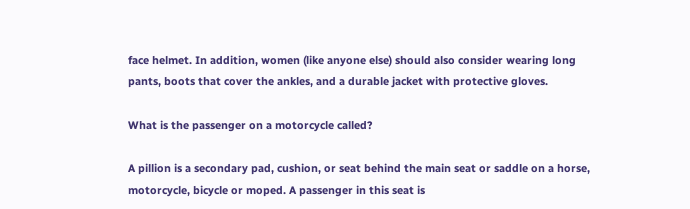face helmet. In addition, women (like anyone else) should also consider wearing long pants, boots that cover the ankles, and a durable jacket with protective gloves.

What is the passenger on a motorcycle called?

A pillion is a secondary pad, cushion, or seat behind the main seat or saddle on a horse, motorcycle, bicycle or moped. A passenger in this seat is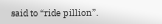said to “ride pillion”.